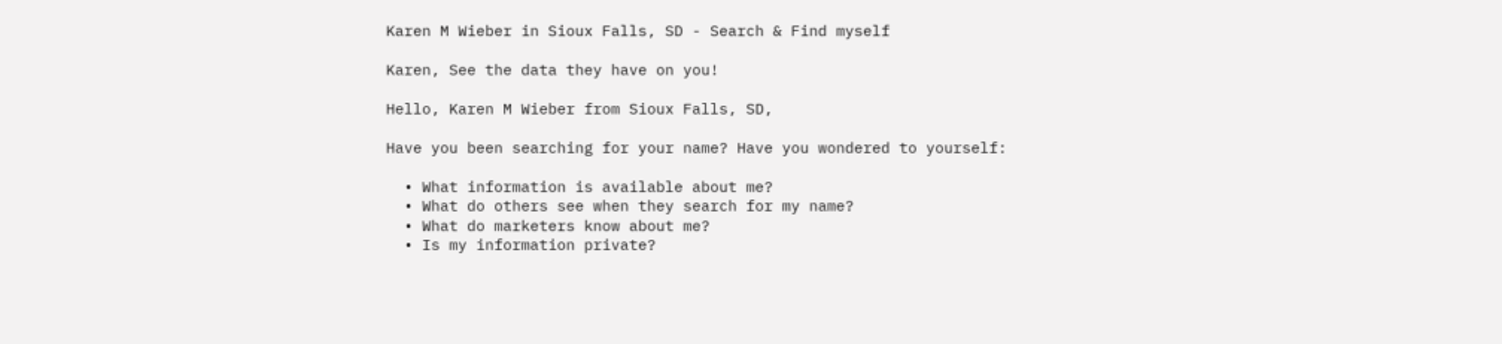Karen M Wieber in Sioux Falls, SD - Search & Find myself

Karen, See the data they have on you!

Hello, Karen M Wieber from Sioux Falls, SD,

Have you been searching for your name? Have you wondered to yourself:

  • What information is available about me?
  • What do others see when they search for my name?
  • What do marketers know about me?
  • Is my information private?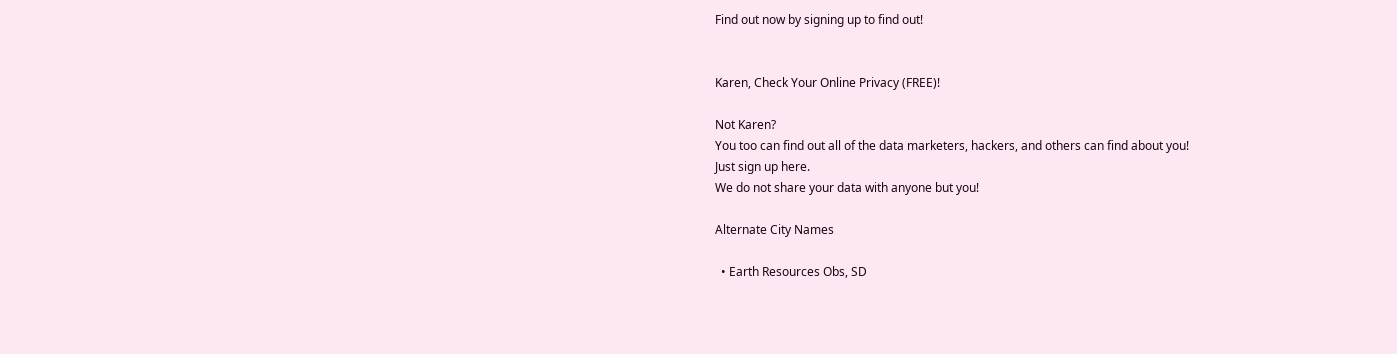Find out now by signing up to find out!


Karen, Check Your Online Privacy (FREE)!

Not Karen?
You too can find out all of the data marketers, hackers, and others can find about you!
Just sign up here.
We do not share your data with anyone but you!

Alternate City Names

  • Earth Resources Obs, SD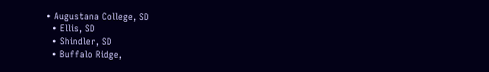• Augustana College, SD
  • Ellis, SD
  • Shindler, SD
  • Buffalo Ridge,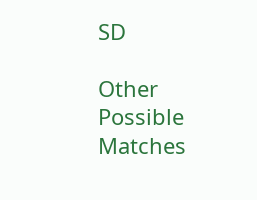SD

Other Possible Matches